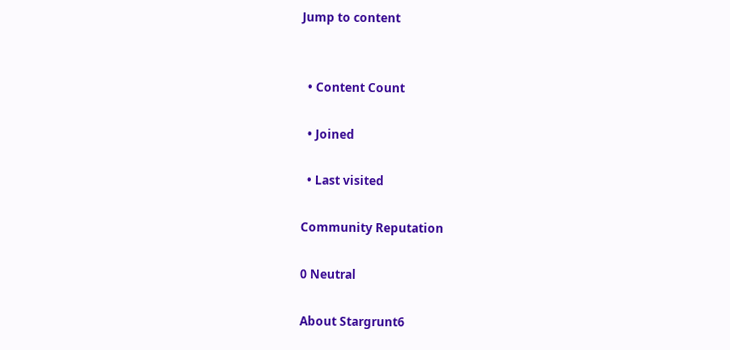Jump to content


  • Content Count

  • Joined

  • Last visited

Community Reputation

0 Neutral

About Stargrunt6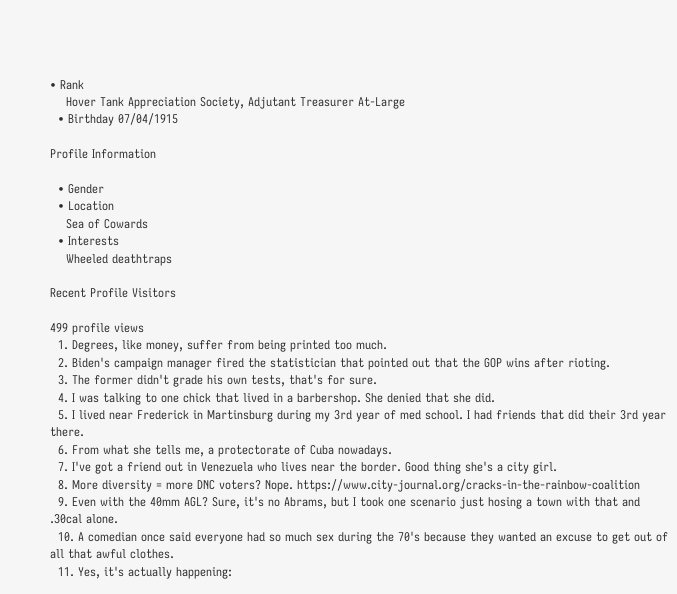• Rank
    Hover Tank Appreciation Society, Adjutant Treasurer At-Large
  • Birthday 07/04/1915

Profile Information

  • Gender
  • Location
    Sea of Cowards
  • Interests
    Wheeled deathtraps

Recent Profile Visitors

499 profile views
  1. Degrees, like money, suffer from being printed too much.
  2. Biden's campaign manager fired the statistician that pointed out that the GOP wins after rioting.
  3. The former didn't grade his own tests, that's for sure.
  4. I was talking to one chick that lived in a barbershop. She denied that she did.
  5. I lived near Frederick in Martinsburg during my 3rd year of med school. I had friends that did their 3rd year there.
  6. From what she tells me, a protectorate of Cuba nowadays.
  7. I've got a friend out in Venezuela who lives near the border. Good thing she's a city girl.
  8. More diversity = more DNC voters? Nope. https://www.city-journal.org/cracks-in-the-rainbow-coalition
  9. Even with the 40mm AGL? Sure, it's no Abrams, but I took one scenario just hosing a town with that and .30cal alone.
  10. A comedian once said everyone had so much sex during the 70's because they wanted an excuse to get out of all that awful clothes.
  11. Yes, it's actually happening: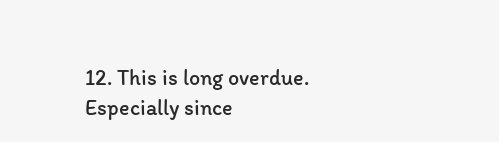12. This is long overdue. Especially since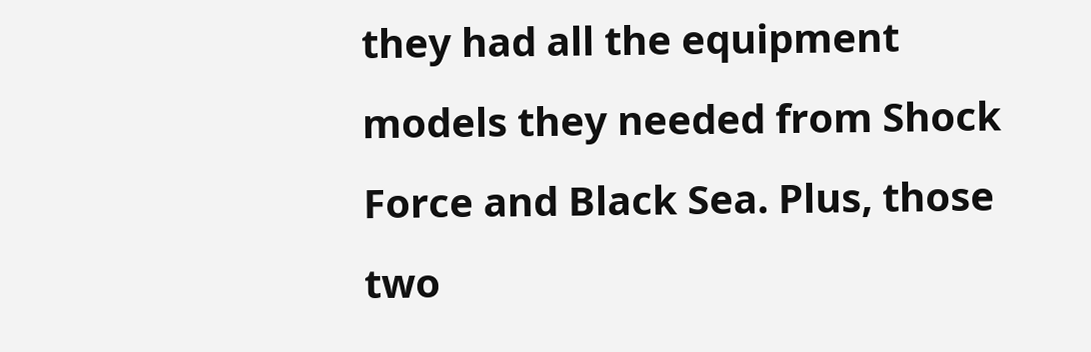they had all the equipment models they needed from Shock Force and Black Sea. Plus, those two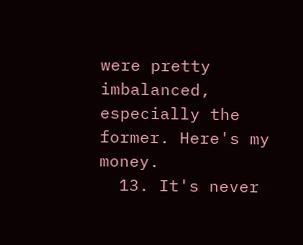were pretty imbalanced, especially the former. Here's my money.
  13. It's never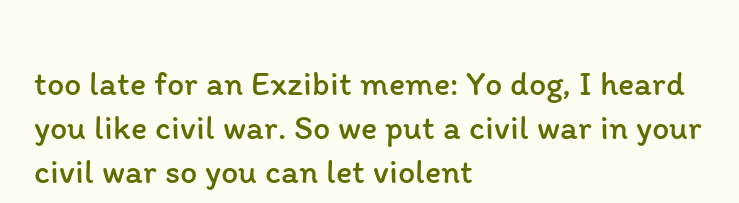too late for an Exzibit meme: Yo dog, I heard you like civil war. So we put a civil war in your civil war so you can let violent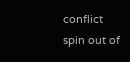conflict spin out of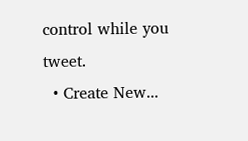control while you tweet.
  • Create New...